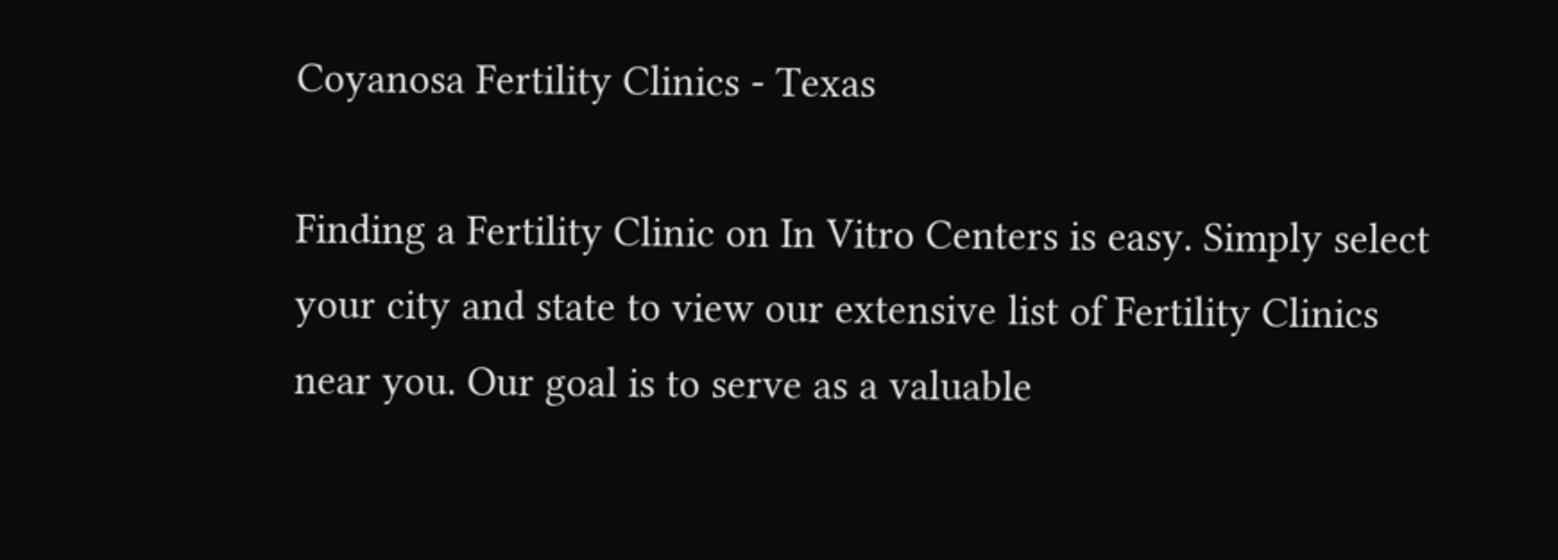Coyanosa Fertility Clinics - Texas

Finding a Fertility Clinic on In Vitro Centers is easy. Simply select your city and state to view our extensive list of Fertility Clinics near you. Our goal is to serve as a valuable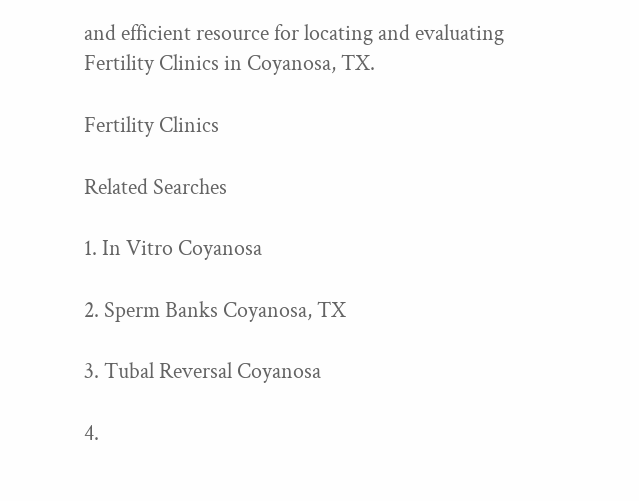and efficient resource for locating and evaluating Fertility Clinics in Coyanosa, TX.

Fertility Clinics

Related Searches

1. In Vitro Coyanosa

2. Sperm Banks Coyanosa, TX

3. Tubal Reversal Coyanosa

4.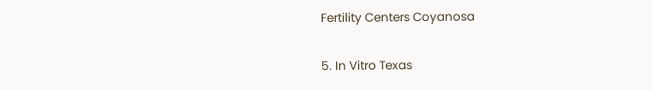Fertility Centers Coyanosa

5. In Vitro Texas